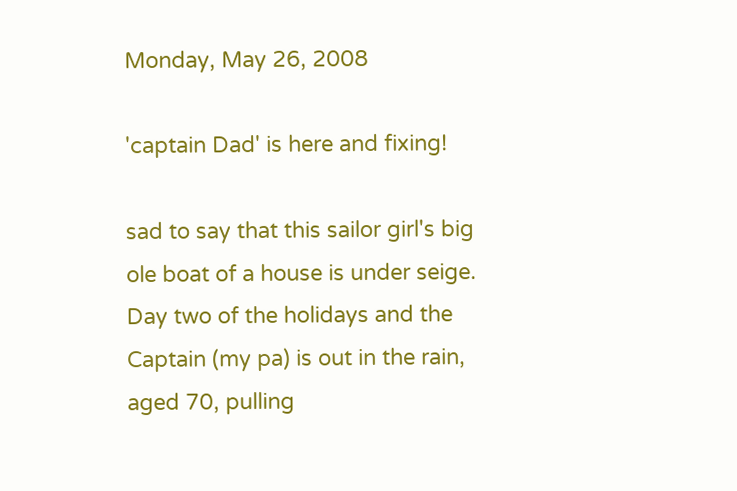Monday, May 26, 2008

'captain Dad' is here and fixing!

sad to say that this sailor girl's big ole boat of a house is under seige.
Day two of the holidays and the Captain (my pa) is out in the rain, aged 70, pulling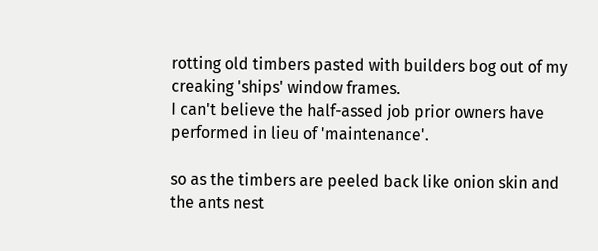rotting old timbers pasted with builders bog out of my creaking 'ships' window frames.
I can't believe the half-assed job prior owners have performed in lieu of 'maintenance'.

so as the timbers are peeled back like onion skin and the ants nest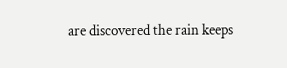are discovered the rain keeps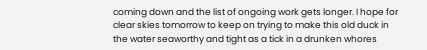coming down and the list of ongoing work gets longer. I hope for clear skies tomorrow to keep on trying to make this old duck in the water seaworthy and tight as a tick in a drunken whores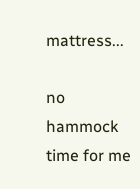mattress...

no hammock time for me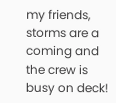my friends, storms are a coming and the crew is busy on deck!